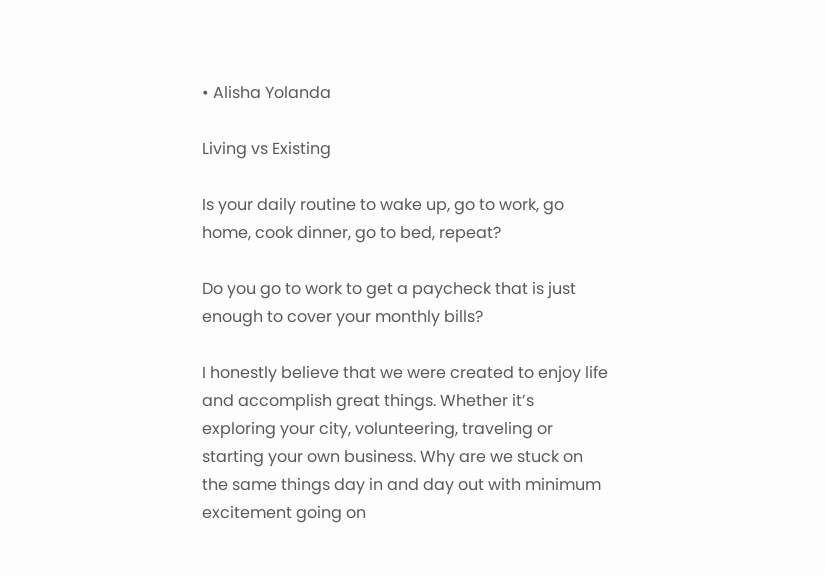• Alisha Yolanda

Living vs Existing

Is your daily routine to wake up, go to work, go home, cook dinner, go to bed, repeat?

Do you go to work to get a paycheck that is just enough to cover your monthly bills?

I honestly believe that we were created to enjoy life and accomplish great things. Whether it’s exploring your city, volunteering, traveling or starting your own business. Why are we stuck on the same things day in and day out with minimum excitement going on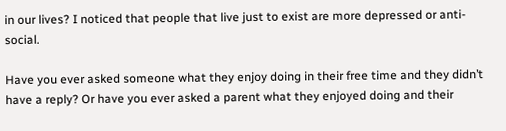in our lives? I noticed that people that live just to exist are more depressed or anti-social.

Have you ever asked someone what they enjoy doing in their free time and they didn’t have a reply? Or have you ever asked a parent what they enjoyed doing and their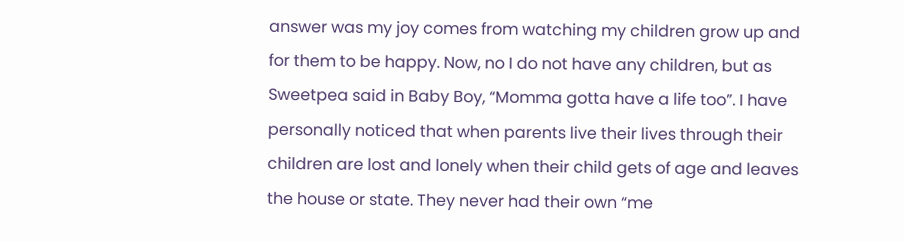answer was my joy comes from watching my children grow up and for them to be happy. Now, no I do not have any children, but as Sweetpea said in Baby Boy, “Momma gotta have a life too”. I have personally noticed that when parents live their lives through their children are lost and lonely when their child gets of age and leaves the house or state. They never had their own “me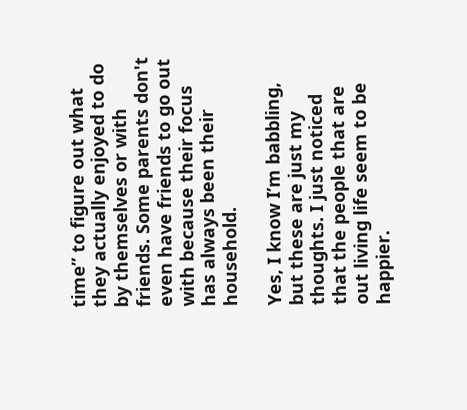time” to figure out what they actually enjoyed to do by themselves or with friends. Some parents don't even have friends to go out with because their focus has always been their household.

Yes, I know I’m babbling, but these are just my thoughts. I just noticed that the people that are out living life seem to be happier.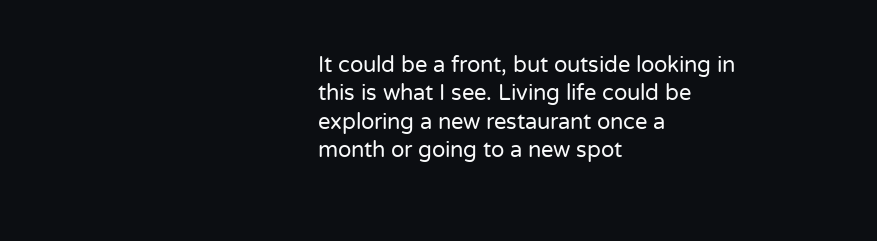It could be a front, but outside looking in this is what I see. Living life could be exploring a new restaurant once a month or going to a new spot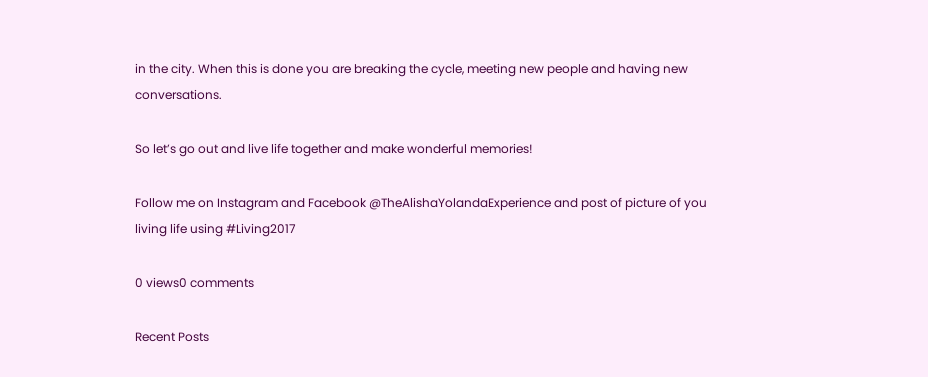in the city. When this is done you are breaking the cycle, meeting new people and having new conversations.

So let’s go out and live life together and make wonderful memories!

Follow me on Instagram and Facebook @TheAlishaYolandaExperience and post of picture of you living life using #Living2017

0 views0 comments

Recent Posts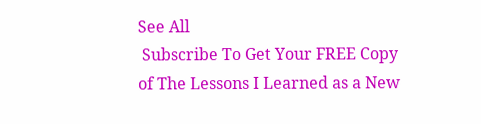See All
 Subscribe To Get Your FREE Copy of The Lessons I Learned as a New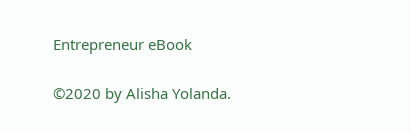Entrepreneur eBook

©2020 by Alisha Yolanda.